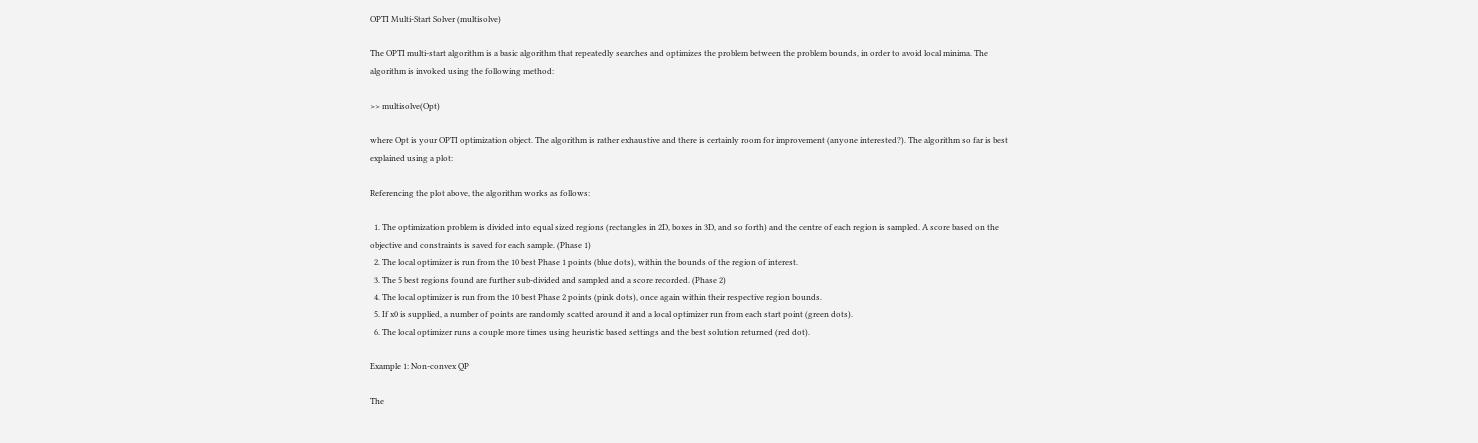OPTI Multi-Start Solver (multisolve)

The OPTI multi-start algorithm is a basic algorithm that repeatedly searches and optimizes the problem between the problem bounds, in order to avoid local minima. The algorithm is invoked using the following method:

>> multisolve(Opt)

where Opt is your OPTI optimization object. The algorithm is rather exhaustive and there is certainly room for improvement (anyone interested?). The algorithm so far is best explained using a plot:

Referencing the plot above, the algorithm works as follows:

  1. The optimization problem is divided into equal sized regions (rectangles in 2D, boxes in 3D, and so forth) and the centre of each region is sampled. A score based on the objective and constraints is saved for each sample. (Phase 1)
  2. The local optimizer is run from the 10 best Phase 1 points (blue dots), within the bounds of the region of interest.
  3. The 5 best regions found are further sub-divided and sampled and a score recorded. (Phase 2)
  4. The local optimizer is run from the 10 best Phase 2 points (pink dots), once again within their respective region bounds.
  5. If x0 is supplied, a number of points are randomly scatted around it and a local optimizer run from each start point (green dots).
  6. The local optimizer runs a couple more times using heuristic based settings and the best solution returned (red dot).

Example 1: Non-convex QP

The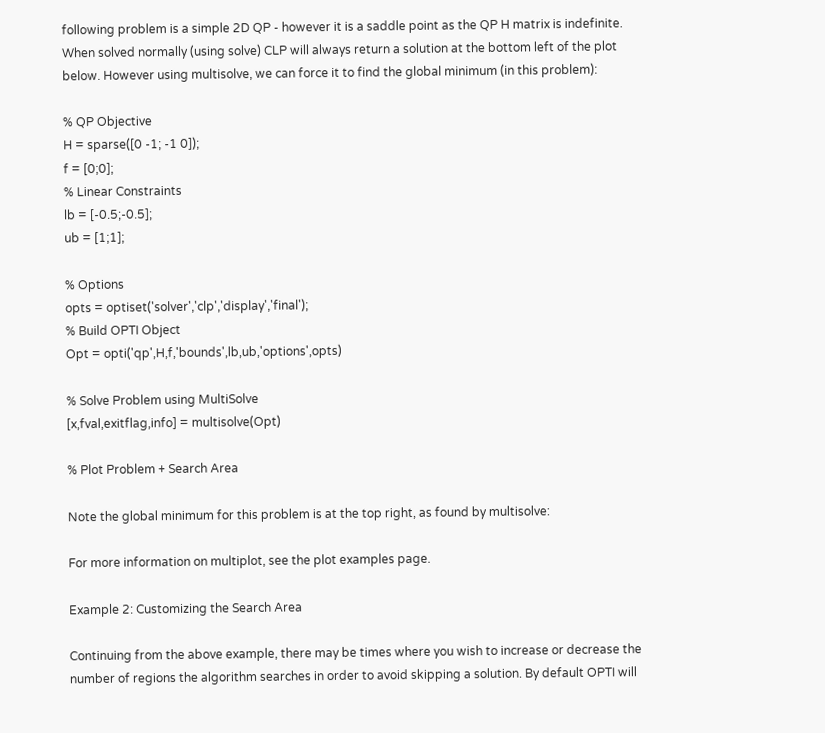following problem is a simple 2D QP - however it is a saddle point as the QP H matrix is indefinite. When solved normally (using solve) CLP will always return a solution at the bottom left of the plot below. However using multisolve, we can force it to find the global minimum (in this problem):

% QP Objective
H = sparse([0 -1; -1 0]);
f = [0;0];
% Linear Constraints
lb = [-0.5;-0.5];
ub = [1;1];

% Options
opts = optiset('solver','clp','display','final');
% Build OPTI Object
Opt = opti('qp',H,f,'bounds',lb,ub,'options',opts)

% Solve Problem using MultiSolve
[x,fval,exitflag,info] = multisolve(Opt)

% Plot Problem + Search Area

Note the global minimum for this problem is at the top right, as found by multisolve:

For more information on multiplot, see the plot examples page.

Example 2: Customizing the Search Area

Continuing from the above example, there may be times where you wish to increase or decrease the number of regions the algorithm searches in order to avoid skipping a solution. By default OPTI will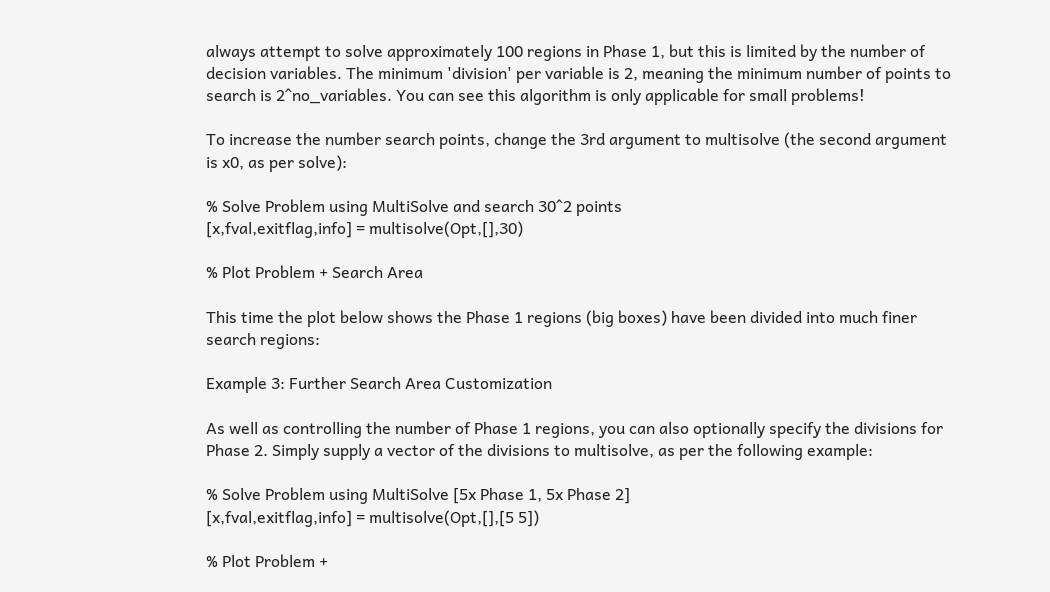always attempt to solve approximately 100 regions in Phase 1, but this is limited by the number of decision variables. The minimum 'division' per variable is 2, meaning the minimum number of points to search is 2^no_variables. You can see this algorithm is only applicable for small problems!

To increase the number search points, change the 3rd argument to multisolve (the second argument is x0, as per solve):

% Solve Problem using MultiSolve and search 30^2 points
[x,fval,exitflag,info] = multisolve(Opt,[],30)

% Plot Problem + Search Area

This time the plot below shows the Phase 1 regions (big boxes) have been divided into much finer search regions:

Example 3: Further Search Area Customization

As well as controlling the number of Phase 1 regions, you can also optionally specify the divisions for Phase 2. Simply supply a vector of the divisions to multisolve, as per the following example:

% Solve Problem using MultiSolve [5x Phase 1, 5x Phase 2]
[x,fval,exitflag,info] = multisolve(Opt,[],[5 5])

% Plot Problem +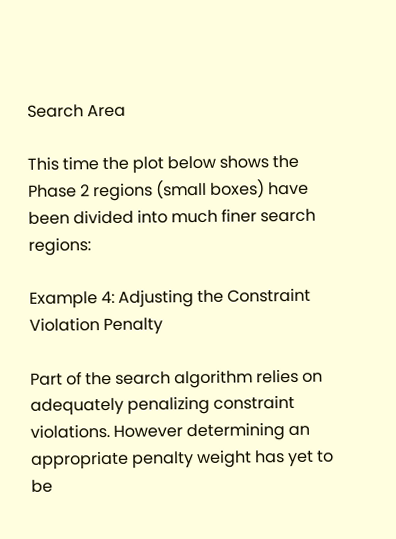Search Area

This time the plot below shows the Phase 2 regions (small boxes) have been divided into much finer search regions:

Example 4: Adjusting the Constraint Violation Penalty

Part of the search algorithm relies on adequately penalizing constraint violations. However determining an appropriate penalty weight has yet to be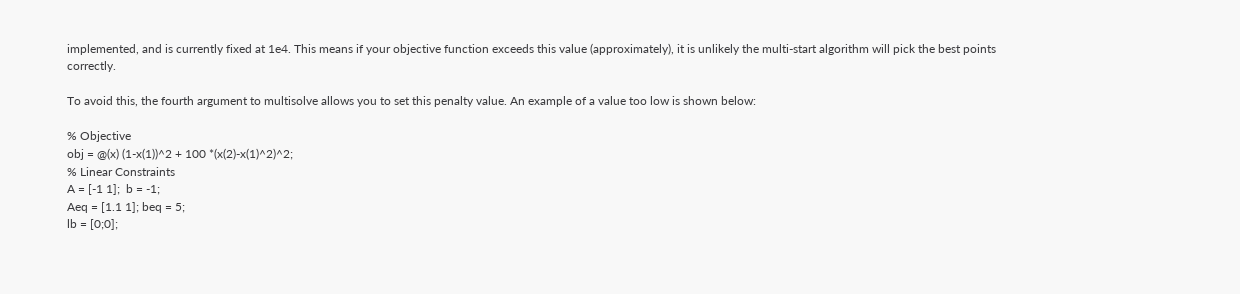implemented, and is currently fixed at 1e4. This means if your objective function exceeds this value (approximately), it is unlikely the multi-start algorithm will pick the best points correctly.

To avoid this, the fourth argument to multisolve allows you to set this penalty value. An example of a value too low is shown below:

% Objective
obj = @(x) (1-x(1))^2 + 100 *(x(2)-x(1)^2)^2;
% Linear Constraints
A = [-1 1];  b = -1;
Aeq = [1.1 1]; beq = 5;
lb = [0;0];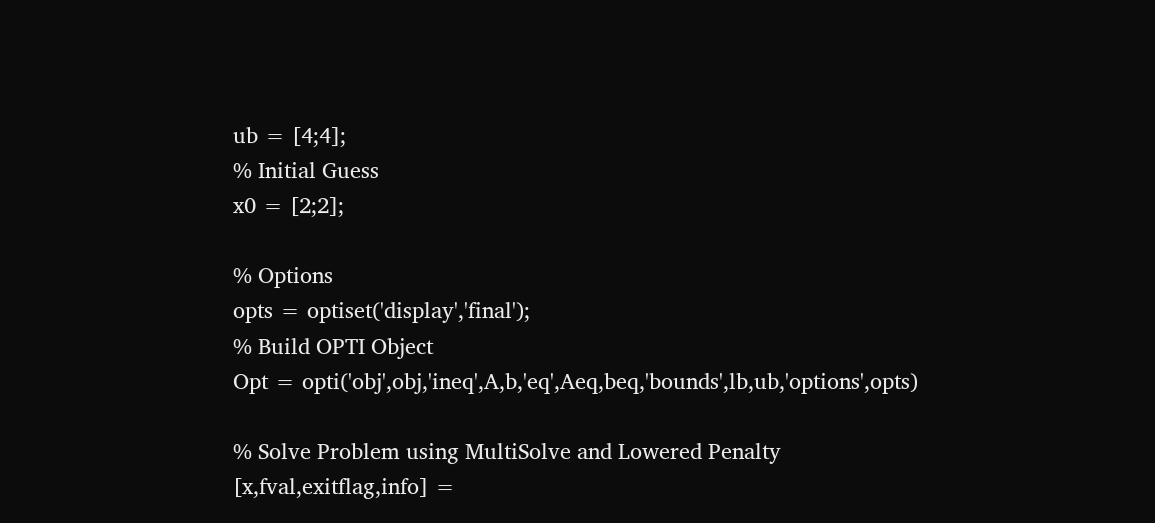ub = [4;4];
% Initial Guess
x0 = [2;2];

% Options
opts = optiset('display','final');
% Build OPTI Object
Opt = opti('obj',obj,'ineq',A,b,'eq',Aeq,beq,'bounds',lb,ub,'options',opts)

% Solve Problem using MultiSolve and Lowered Penalty
[x,fval,exitflag,info] =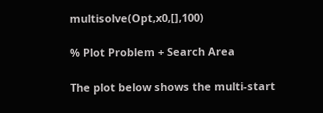multisolve(Opt,x0,[],100)

% Plot Problem + Search Area

The plot below shows the multi-start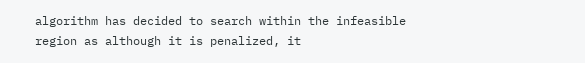algorithm has decided to search within the infeasible region as although it is penalized, it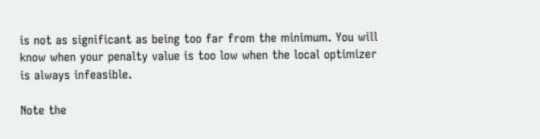is not as significant as being too far from the minimum. You will know when your penalty value is too low when the local optimizer is always infeasible.

Note the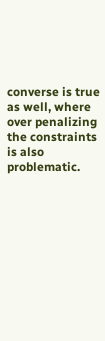converse is true as well, where over penalizing the constraints is also problematic.